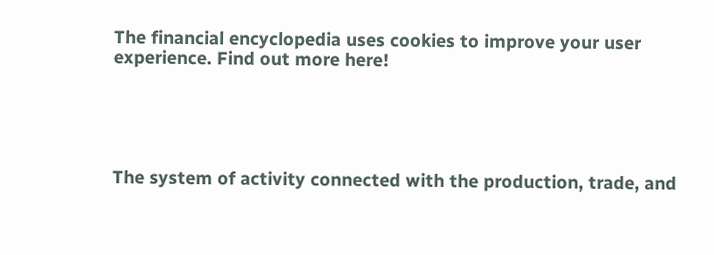The financial encyclopedia uses cookies to improve your user experience. Find out more here!





The system of activity connected with the production, trade, and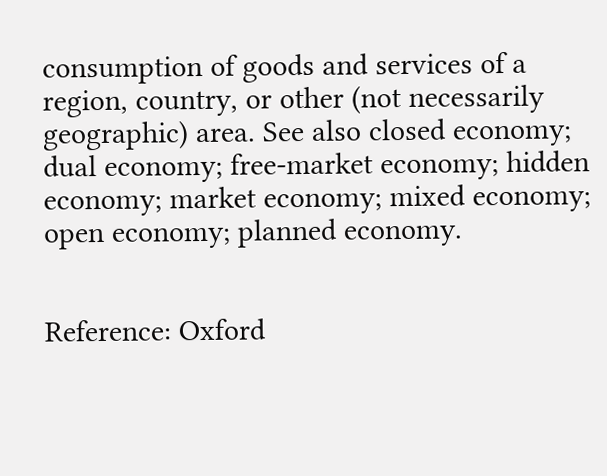consumption of goods and services of a region, country, or other (not necessarily geographic) area. See also closed economy; dual economy; free-market economy; hidden economy; market economy; mixed economy; open economy; planned economy.


Reference: Oxford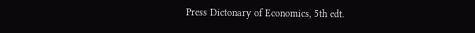Press Dictonary of Economics, 5th edt.